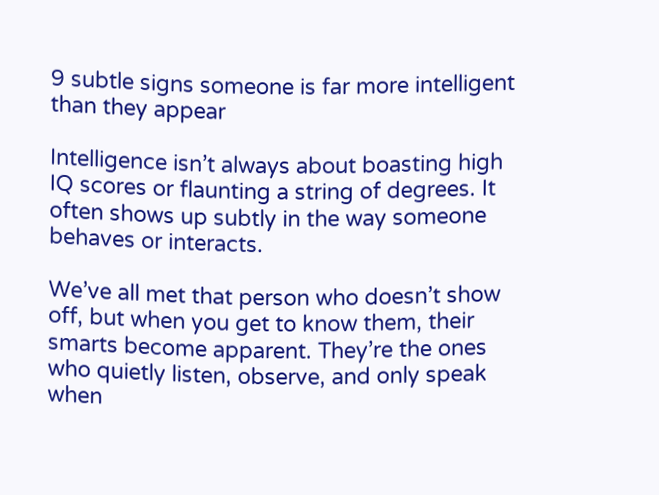9 subtle signs someone is far more intelligent than they appear

Intelligence isn’t always about boasting high IQ scores or flaunting a string of degrees. It often shows up subtly in the way someone behaves or interacts.

We’ve all met that person who doesn’t show off, but when you get to know them, their smarts become apparent. They’re the ones who quietly listen, observe, and only speak when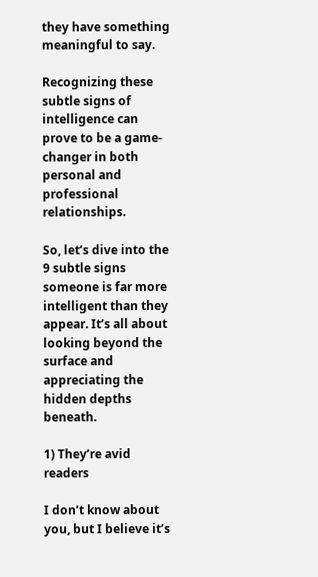they have something meaningful to say.

Recognizing these subtle signs of intelligence can prove to be a game-changer in both personal and professional relationships.

So, let’s dive into the 9 subtle signs someone is far more intelligent than they appear. It’s all about looking beyond the surface and appreciating the hidden depths beneath.

1) They’re avid readers

I don’t know about you, but I believe it’s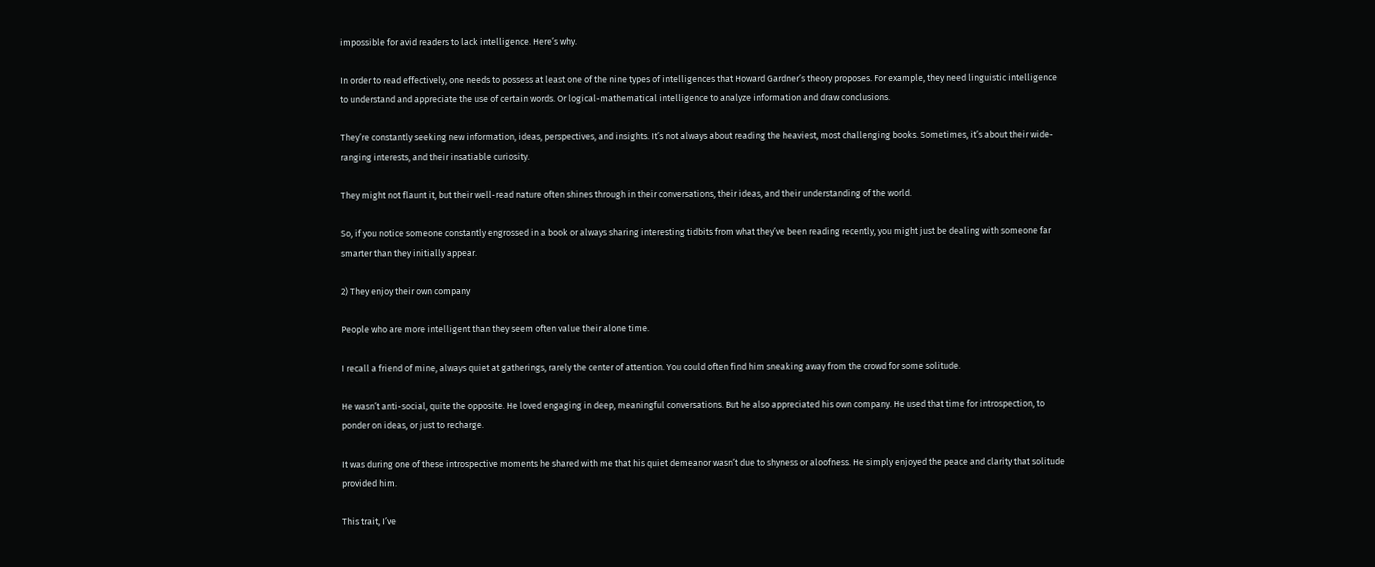impossible for avid readers to lack intelligence. Here’s why.

In order to read effectively, one needs to possess at least one of the nine types of intelligences that Howard Gardner’s theory proposes. For example, they need linguistic intelligence to understand and appreciate the use of certain words. Or logical-mathematical intelligence to analyze information and draw conclusions.

They’re constantly seeking new information, ideas, perspectives, and insights. It’s not always about reading the heaviest, most challenging books. Sometimes, it’s about their wide-ranging interests, and their insatiable curiosity.

They might not flaunt it, but their well-read nature often shines through in their conversations, their ideas, and their understanding of the world.

So, if you notice someone constantly engrossed in a book or always sharing interesting tidbits from what they’ve been reading recently, you might just be dealing with someone far smarter than they initially appear.

2) They enjoy their own company

People who are more intelligent than they seem often value their alone time.

I recall a friend of mine, always quiet at gatherings, rarely the center of attention. You could often find him sneaking away from the crowd for some solitude.

He wasn’t anti-social, quite the opposite. He loved engaging in deep, meaningful conversations. But he also appreciated his own company. He used that time for introspection, to ponder on ideas, or just to recharge.

It was during one of these introspective moments he shared with me that his quiet demeanor wasn’t due to shyness or aloofness. He simply enjoyed the peace and clarity that solitude provided him.

This trait, I’ve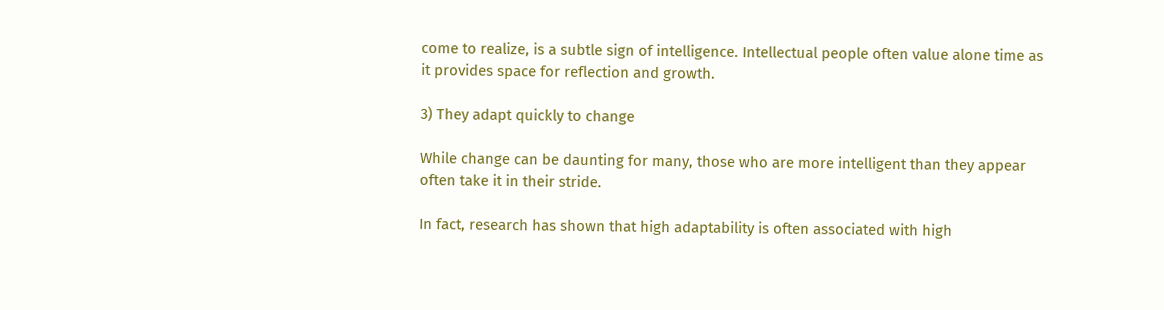come to realize, is a subtle sign of intelligence. Intellectual people often value alone time as it provides space for reflection and growth.

3) They adapt quickly to change

While change can be daunting for many, those who are more intelligent than they appear often take it in their stride.

In fact, research has shown that high adaptability is often associated with high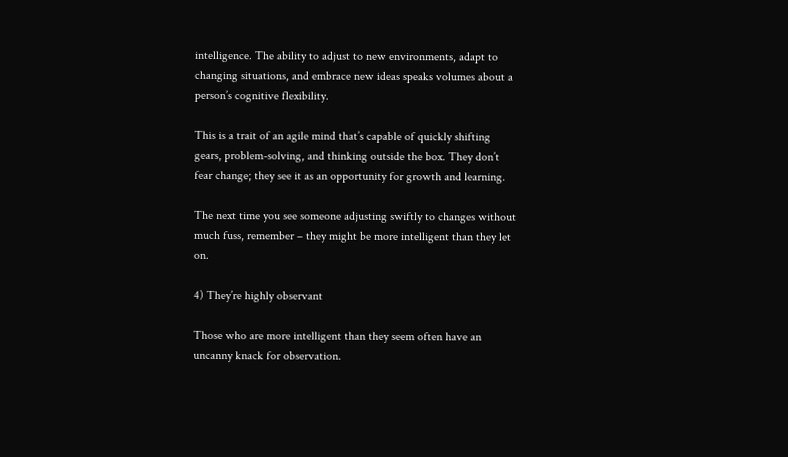intelligence. The ability to adjust to new environments, adapt to changing situations, and embrace new ideas speaks volumes about a person’s cognitive flexibility.

This is a trait of an agile mind that’s capable of quickly shifting gears, problem-solving, and thinking outside the box. They don’t fear change; they see it as an opportunity for growth and learning.

The next time you see someone adjusting swiftly to changes without much fuss, remember – they might be more intelligent than they let on.

4) They’re highly observant

Those who are more intelligent than they seem often have an uncanny knack for observation.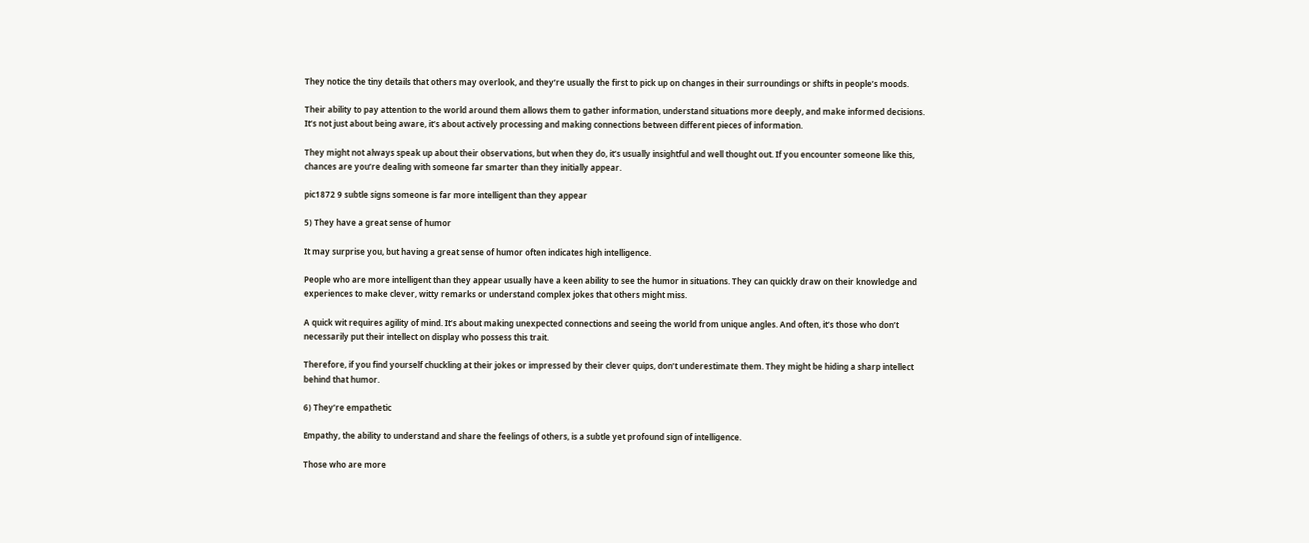They notice the tiny details that others may overlook, and they’re usually the first to pick up on changes in their surroundings or shifts in people’s moods.

Their ability to pay attention to the world around them allows them to gather information, understand situations more deeply, and make informed decisions. It’s not just about being aware, it’s about actively processing and making connections between different pieces of information.

They might not always speak up about their observations, but when they do, it’s usually insightful and well thought out. If you encounter someone like this, chances are you’re dealing with someone far smarter than they initially appear.

pic1872 9 subtle signs someone is far more intelligent than they appear

5) They have a great sense of humor

It may surprise you, but having a great sense of humor often indicates high intelligence.

People who are more intelligent than they appear usually have a keen ability to see the humor in situations. They can quickly draw on their knowledge and experiences to make clever, witty remarks or understand complex jokes that others might miss.

A quick wit requires agility of mind. It’s about making unexpected connections and seeing the world from unique angles. And often, it’s those who don’t necessarily put their intellect on display who possess this trait.

Therefore, if you find yourself chuckling at their jokes or impressed by their clever quips, don’t underestimate them. They might be hiding a sharp intellect behind that humor.

6) They’re empathetic

Empathy, the ability to understand and share the feelings of others, is a subtle yet profound sign of intelligence.

Those who are more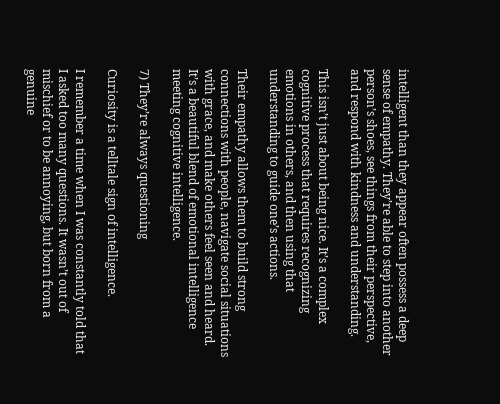intelligent than they appear often possess a deep sense of empathy. They’re able to step into another person’s shoes, see things from their perspective, and respond with kindness and understanding.

This isn’t just about being nice. It’s a complex cognitive process that requires recognizing emotions in others, and then using that understanding to guide one’s actions.

Their empathy allows them to build strong connections with people, navigate social situations with grace, and make others feel seen and heard. It’s a beautiful blend of emotional intelligence meeting cognitive intelligence.

7) They’re always questioning

Curiosity is a telltale sign of intelligence.

I remember a time when I was constantly told that I asked too many questions. It wasn’t out of mischief or to be annoying, but born from a genuine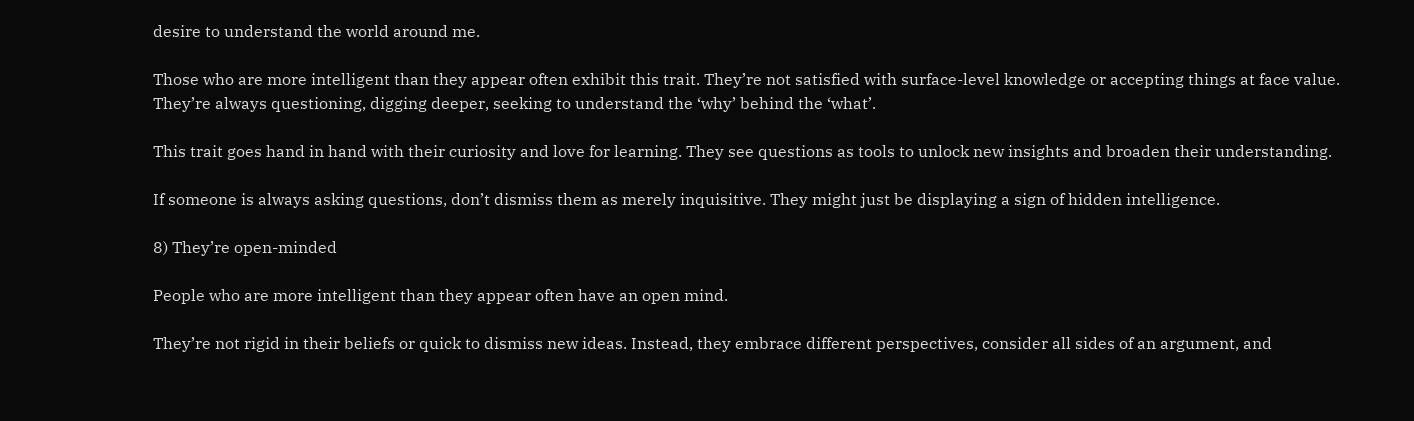desire to understand the world around me.

Those who are more intelligent than they appear often exhibit this trait. They’re not satisfied with surface-level knowledge or accepting things at face value. They’re always questioning, digging deeper, seeking to understand the ‘why’ behind the ‘what’.

This trait goes hand in hand with their curiosity and love for learning. They see questions as tools to unlock new insights and broaden their understanding.

If someone is always asking questions, don’t dismiss them as merely inquisitive. They might just be displaying a sign of hidden intelligence.

8) They’re open-minded

People who are more intelligent than they appear often have an open mind.

They’re not rigid in their beliefs or quick to dismiss new ideas. Instead, they embrace different perspectives, consider all sides of an argument, and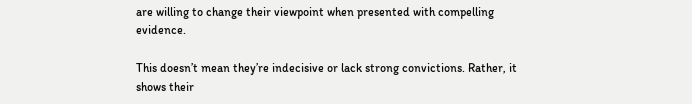are willing to change their viewpoint when presented with compelling evidence.

This doesn’t mean they’re indecisive or lack strong convictions. Rather, it shows their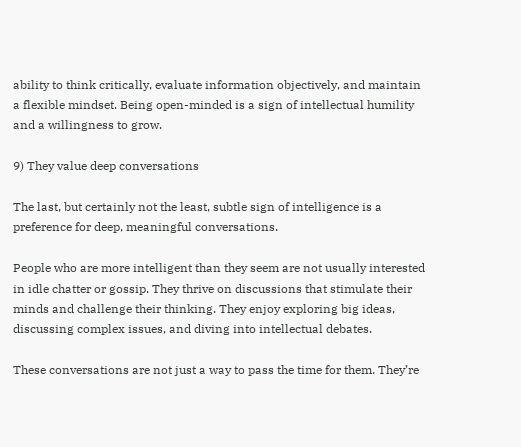ability to think critically, evaluate information objectively, and maintain a flexible mindset. Being open-minded is a sign of intellectual humility and a willingness to grow.

9) They value deep conversations

The last, but certainly not the least, subtle sign of intelligence is a preference for deep, meaningful conversations.

People who are more intelligent than they seem are not usually interested in idle chatter or gossip. They thrive on discussions that stimulate their minds and challenge their thinking. They enjoy exploring big ideas, discussing complex issues, and diving into intellectual debates.

These conversations are not just a way to pass the time for them. They’re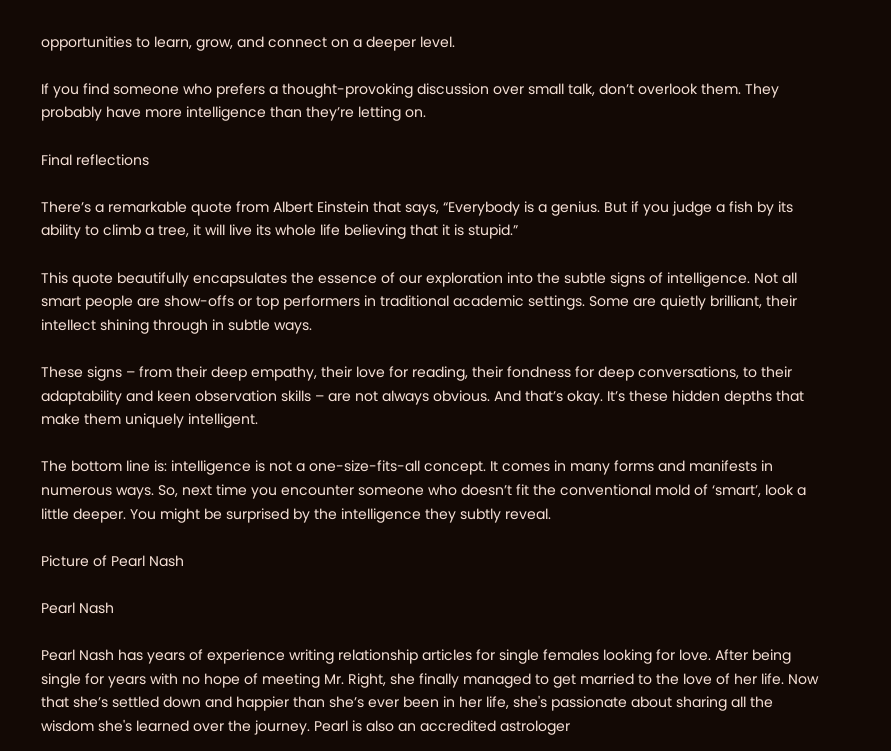opportunities to learn, grow, and connect on a deeper level.

If you find someone who prefers a thought-provoking discussion over small talk, don’t overlook them. They probably have more intelligence than they’re letting on.

Final reflections

There’s a remarkable quote from Albert Einstein that says, “Everybody is a genius. But if you judge a fish by its ability to climb a tree, it will live its whole life believing that it is stupid.”

This quote beautifully encapsulates the essence of our exploration into the subtle signs of intelligence. Not all smart people are show-offs or top performers in traditional academic settings. Some are quietly brilliant, their intellect shining through in subtle ways.

These signs – from their deep empathy, their love for reading, their fondness for deep conversations, to their adaptability and keen observation skills – are not always obvious. And that’s okay. It’s these hidden depths that make them uniquely intelligent.

The bottom line is: intelligence is not a one-size-fits-all concept. It comes in many forms and manifests in numerous ways. So, next time you encounter someone who doesn’t fit the conventional mold of ‘smart’, look a little deeper. You might be surprised by the intelligence they subtly reveal.

Picture of Pearl Nash

Pearl Nash

Pearl Nash has years of experience writing relationship articles for single females looking for love. After being single for years with no hope of meeting Mr. Right, she finally managed to get married to the love of her life. Now that she’s settled down and happier than she’s ever been in her life, she's passionate about sharing all the wisdom she's learned over the journey. Pearl is also an accredited astrologer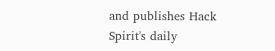and publishes Hack Spirit's daily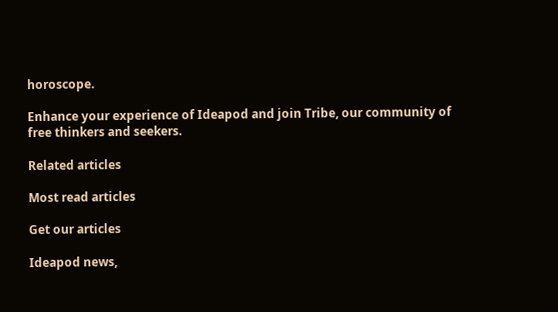horoscope.

Enhance your experience of Ideapod and join Tribe, our community of free thinkers and seekers.

Related articles

Most read articles

Get our articles

Ideapod news,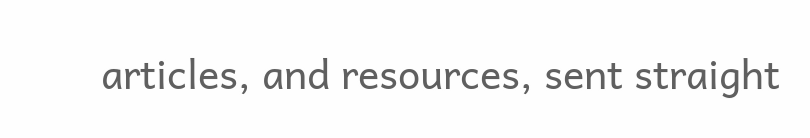articles, and resources, sent straight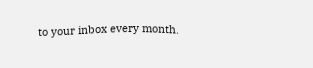to your inbox every month.